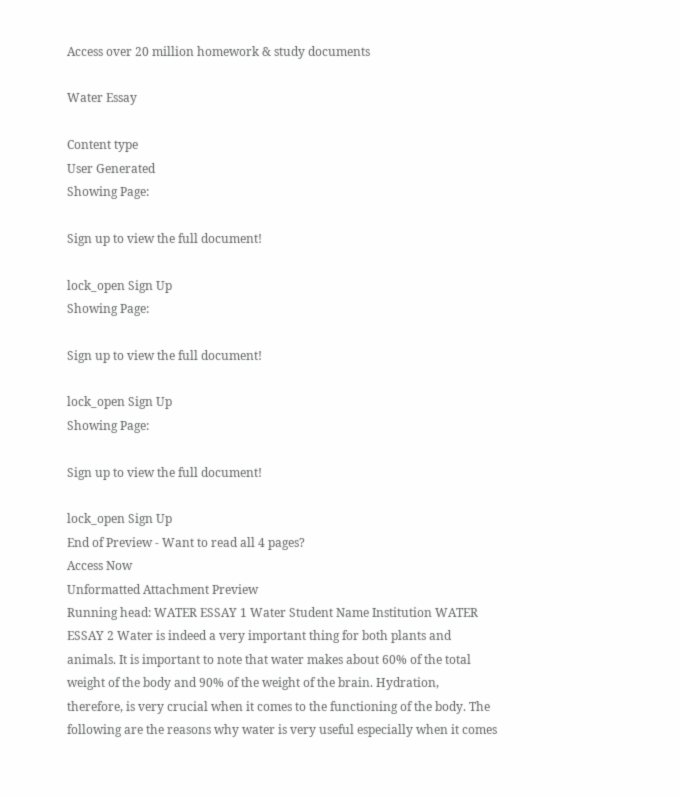Access over 20 million homework & study documents

Water Essay

Content type
User Generated
Showing Page:

Sign up to view the full document!

lock_open Sign Up
Showing Page:

Sign up to view the full document!

lock_open Sign Up
Showing Page:

Sign up to view the full document!

lock_open Sign Up
End of Preview - Want to read all 4 pages?
Access Now
Unformatted Attachment Preview
Running head: WATER ESSAY 1 Water Student Name Institution WATER ESSAY 2 Water is indeed a very important thing for both plants and animals. It is important to note that water makes about 60% of the total weight of the body and 90% of the weight of the brain. Hydration, therefore, is very crucial when it comes to the functioning of the body. The following are the reasons why water is very useful especially when it comes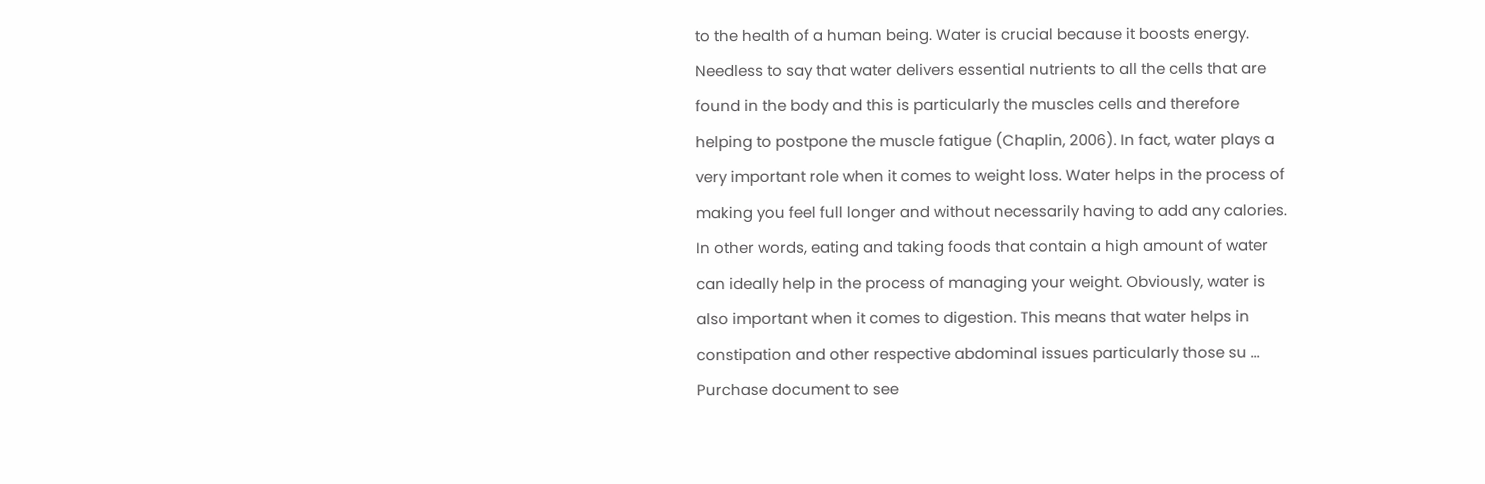to the health of a human being. Water is crucial because it boosts energy. Needless to say that water delivers essential nutrients to all the cells that are found in the body and this is particularly the muscles cells and therefore helping to postpone the muscle fatigue (Chaplin, 2006). In fact, water plays a very important role when it comes to weight loss. Water helps in the process of making you feel full longer and without necessarily having to add any calories. In other words, eating and taking foods that contain a high amount of water can ideally help in the process of managing your weight. Obviously, water is also important when it comes to digestion. This means that water helps in constipation and other respective abdominal issues particularly those su ...
Purchase document to see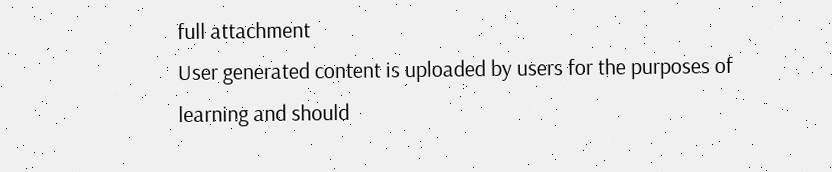full attachment
User generated content is uploaded by users for the purposes of learning and should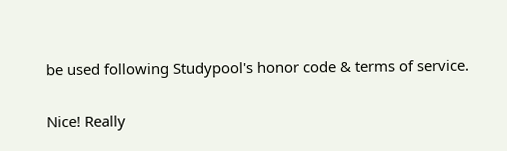be used following Studypool's honor code & terms of service.

Nice! Really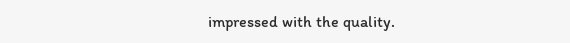impressed with the quality.